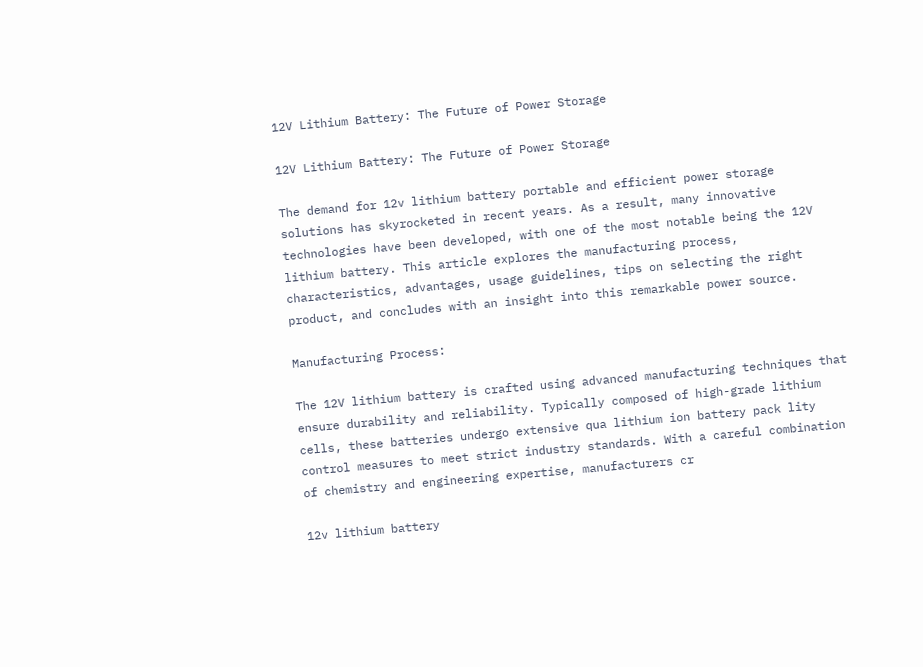12V Lithium Battery: The Future of Power Storage

12V Lithium Battery: The Future of Power Storage

The demand for 12v lithium battery portable and efficient power storage solutions has skyrocketed in recent years. As a result, many innovative technologies have been developed, with one of the most notable being the 12V lithium battery. This article explores the manufacturing process, characteristics, advantages, usage guidelines, tips on selecting the right product, and concludes with an insight into this remarkable power source.

Manufacturing Process:

The 12V lithium battery is crafted using advanced manufacturing techniques that ensure durability and reliability. Typically composed of high-grade lithium cells, these batteries undergo extensive qua lithium ion battery pack lity control measures to meet strict industry standards. With a careful combination of chemistry and engineering expertise, manufacturers cr

12v lithium battery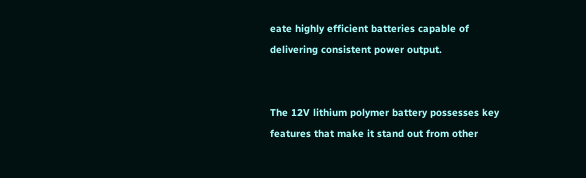eate highly efficient batteries capable of delivering consistent power output.


The 12V lithium polymer battery possesses key features that make it stand out from other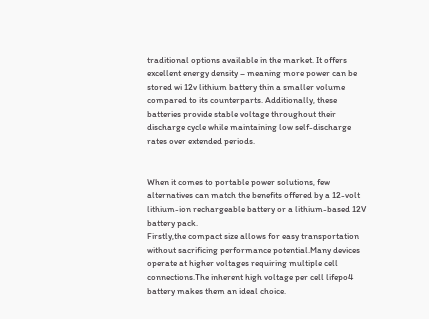traditional options available in the market. It offers excellent energy density – meaning more power can be stored wi 12v lithium battery thin a smaller volume compared to its counterparts. Additionally, these batteries provide stable voltage throughout their discharge cycle while maintaining low self-discharge rates over extended periods.


When it comes to portable power solutions, few alternatives can match the benefits offered by a 12-volt lithium-ion rechargeable battery or a lithium-based 12V battery pack.
Firstly,the compact size allows for easy transportation without sacrificing performance potential.Many devices operate at higher voltages requiring multiple cell connections.The inherent high voltage per cell lifepo4 battery makes them an ideal choice.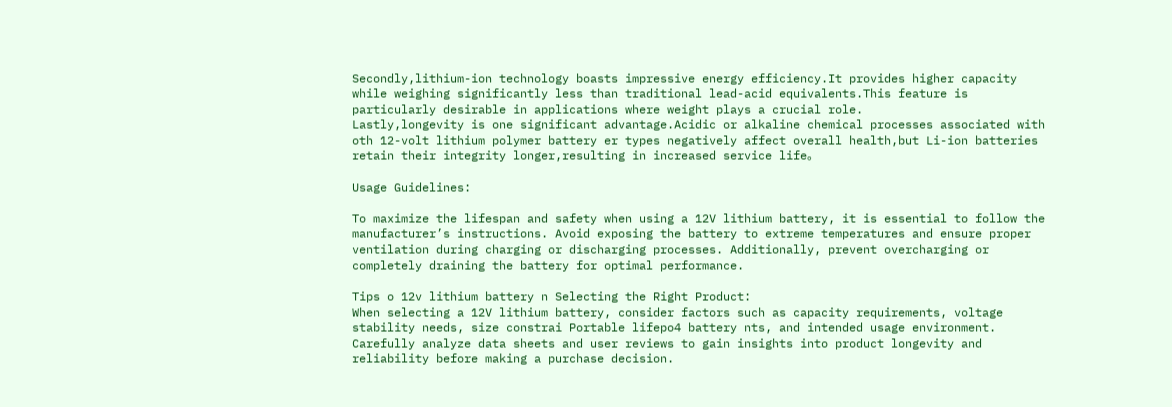Secondly,lithium-ion technology boasts impressive energy efficiency.It provides higher capacity while weighing significantly less than traditional lead-acid equivalents.This feature is particularly desirable in applications where weight plays a crucial role.
Lastly,longevity is one significant advantage.Acidic or alkaline chemical processes associated with oth 12-volt lithium polymer battery er types negatively affect overall health,but Li-ion batteries retain their integrity longer,resulting in increased service life。

Usage Guidelines:

To maximize the lifespan and safety when using a 12V lithium battery, it is essential to follow the manufacturer’s instructions. Avoid exposing the battery to extreme temperatures and ensure proper ventilation during charging or discharging processes. Additionally, prevent overcharging or completely draining the battery for optimal performance.

Tips o 12v lithium battery n Selecting the Right Product:
When selecting a 12V lithium battery, consider factors such as capacity requirements, voltage stability needs, size constrai Portable lifepo4 battery nts, and intended usage environment. Carefully analyze data sheets and user reviews to gain insights into product longevity and reliability before making a purchase decision.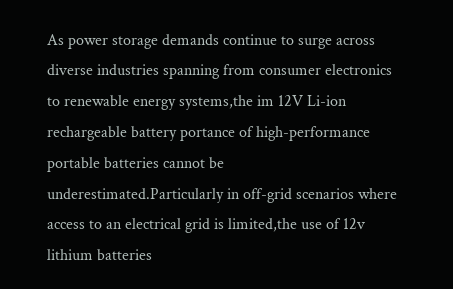As power storage demands continue to surge across diverse industries spanning from consumer electronics to renewable energy systems,the im 12V Li-ion rechargeable battery portance of high-performance portable batteries cannot be underestimated.Particularly in off-grid scenarios where access to an electrical grid is limited,the use of 12v lithium batteries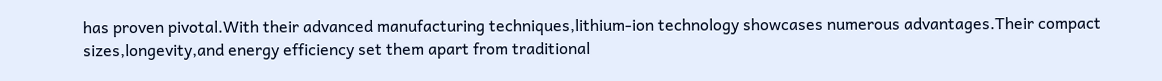has proven pivotal.With their advanced manufacturing techniques,lithium-ion technology showcases numerous advantages.Their compact sizes,longevity,and energy efficiency set them apart from traditional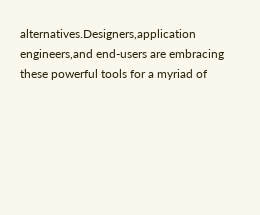alternatives.Designers,application engineers,and end-users are embracing these powerful tools for a myriad of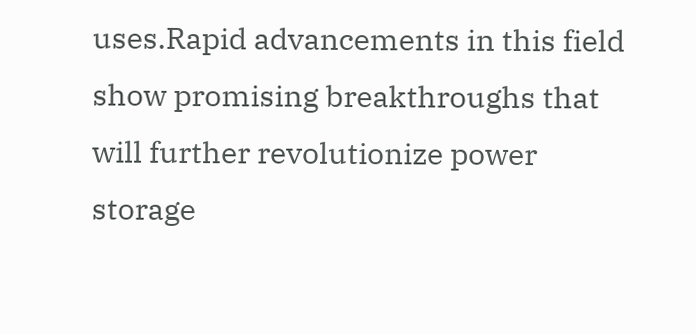uses.Rapid advancements in this field show promising breakthroughs that will further revolutionize power storage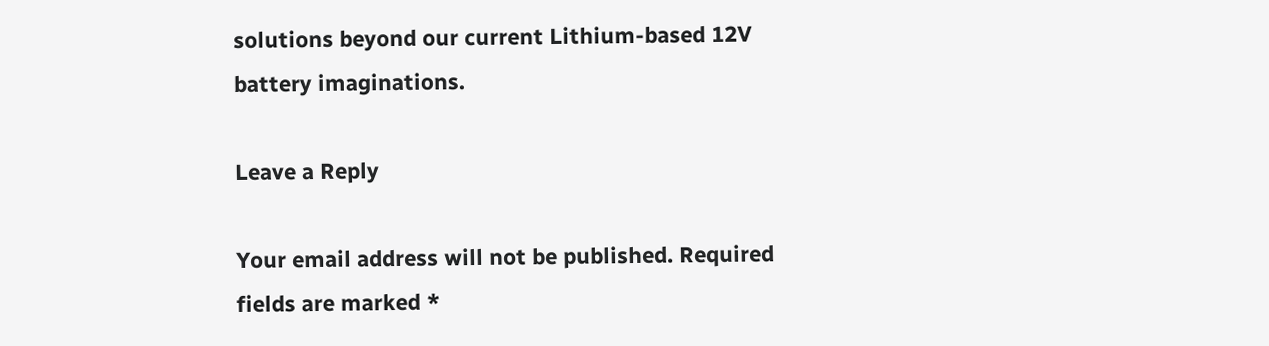solutions beyond our current Lithium-based 12V battery imaginations.

Leave a Reply

Your email address will not be published. Required fields are marked *